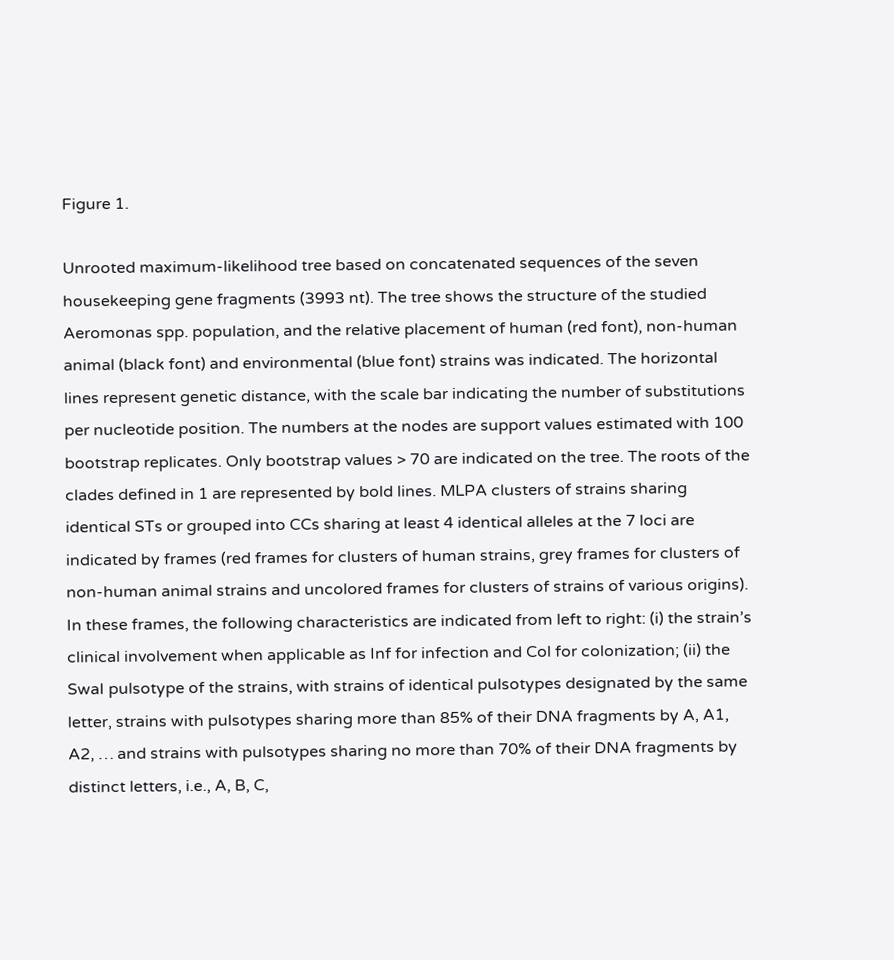Figure 1.

Unrooted maximum-likelihood tree based on concatenated sequences of the seven housekeeping gene fragments (3993 nt). The tree shows the structure of the studied Aeromonas spp. population, and the relative placement of human (red font), non-human animal (black font) and environmental (blue font) strains was indicated. The horizontal lines represent genetic distance, with the scale bar indicating the number of substitutions per nucleotide position. The numbers at the nodes are support values estimated with 100 bootstrap replicates. Only bootstrap values > 70 are indicated on the tree. The roots of the clades defined in 1 are represented by bold lines. MLPA clusters of strains sharing identical STs or grouped into CCs sharing at least 4 identical alleles at the 7 loci are indicated by frames (red frames for clusters of human strains, grey frames for clusters of non-human animal strains and uncolored frames for clusters of strains of various origins). In these frames, the following characteristics are indicated from left to right: (i) the strain’s clinical involvement when applicable as Inf for infection and Col for colonization; (ii) the SwaI pulsotype of the strains, with strains of identical pulsotypes designated by the same letter, strains with pulsotypes sharing more than 85% of their DNA fragments by A, A1, A2, … and strains with pulsotypes sharing no more than 70% of their DNA fragments by distinct letters, i.e., A, B, C,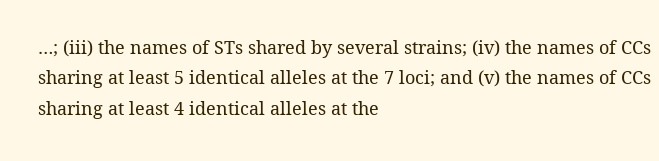…; (iii) the names of STs shared by several strains; (iv) the names of CCs sharing at least 5 identical alleles at the 7 loci; and (v) the names of CCs sharing at least 4 identical alleles at the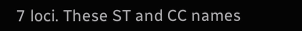7 loci. These ST and CC names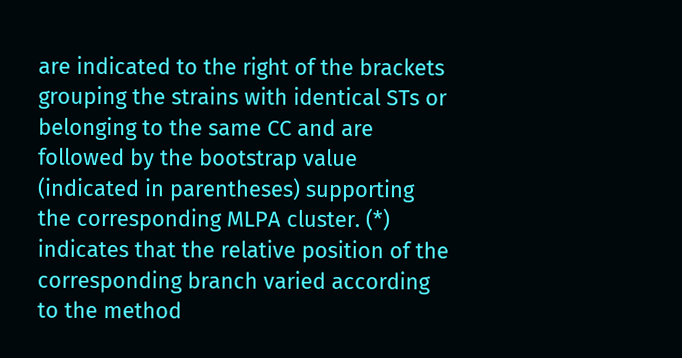are indicated to the right of the brackets grouping the strains with identical STs or belonging to the same CC and are followed by the bootstrap value (indicated in parentheses) supporting the corresponding MLPA cluster. (*) indicates that the relative position of the corresponding branch varied according to the method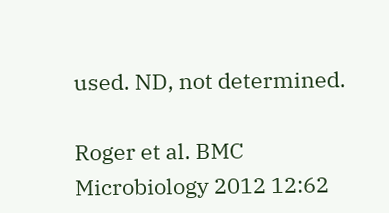used. ND, not determined.

Roger et al. BMC Microbiology 2012 12:62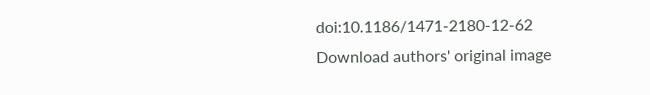doi:10.1186/1471-2180-12-62
Download authors' original image